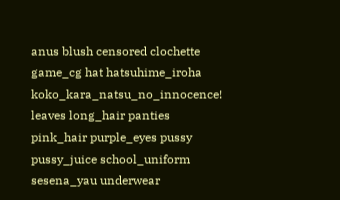anus blush censored clochette game_cg hat hatsuhime_iroha koko_kara_natsu_no_innocence! leaves long_hair panties pink_hair purple_eyes pussy pussy_juice school_uniform sesena_yau underwear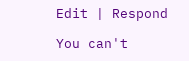Edit | Respond

You can't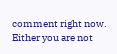comment right now.
Either you are not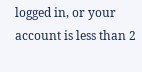logged in, or your account is less than 2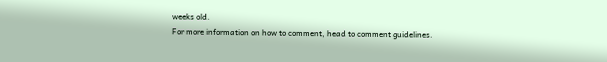weeks old.
For more information on how to comment, head to comment guidelines.